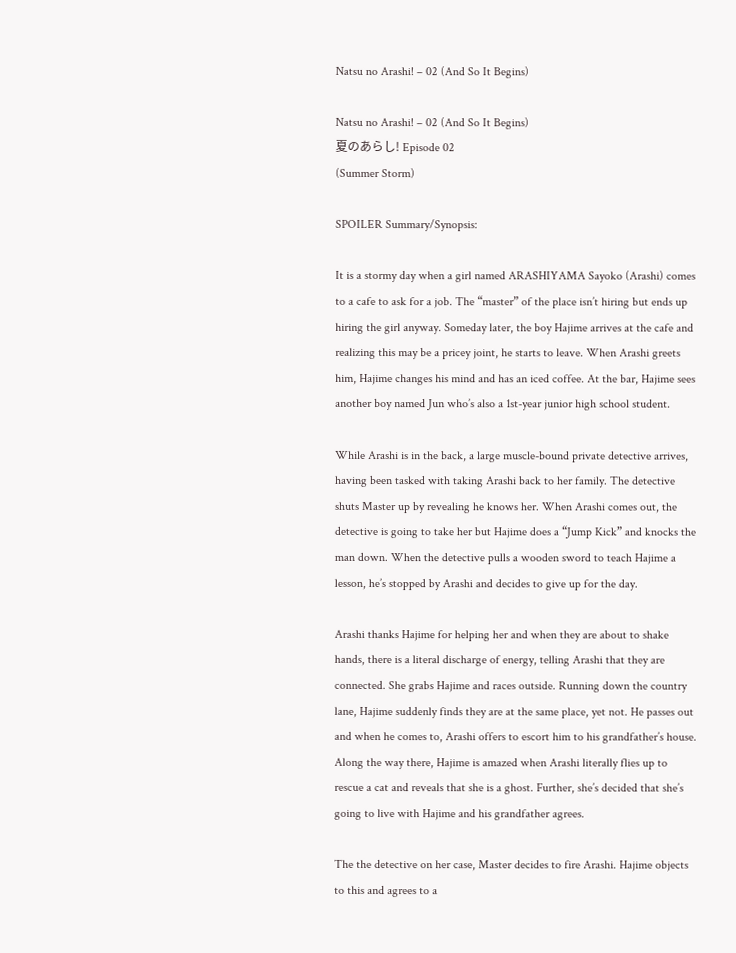Natsu no Arashi! – 02 (And So It Begins)

Natsu no Arashi! – 02 (And So It Begins)
夏のあらし! Episode 02
(Summer Storm)

SPOILER Summary/Synopsis:

It is a stormy day when a girl named ARASHIYAMA Sayoko (Arashi) comes to a cafe to ask for a job. The “master” of the place isn’t hiring but ends up hiring the girl anyway. Someday later, the boy Hajime arrives at the cafe and realizing this may be a pricey joint, he starts to leave. When Arashi greets him, Hajime changes his mind and has an iced coffee. At the bar, Hajime sees another boy named Jun who’s also a 1st-year junior high school student.

While Arashi is in the back, a large muscle-bound private detective arrives, having been tasked with taking Arashi back to her family. The detective shuts Master up by revealing he knows her. When Arashi comes out, the detective is going to take her but Hajime does a “Jump Kick” and knocks the man down. When the detective pulls a wooden sword to teach Hajime a lesson, he’s stopped by Arashi and decides to give up for the day.

Arashi thanks Hajime for helping her and when they are about to shake hands, there is a literal discharge of energy, telling Arashi that they are connected. She grabs Hajime and races outside. Running down the country lane, Hajime suddenly finds they are at the same place, yet not. He passes out and when he comes to, Arashi offers to escort him to his grandfather’s house. Along the way there, Hajime is amazed when Arashi literally flies up to rescue a cat and reveals that she is a ghost. Further, she’s decided that she’s going to live with Hajime and his grandfather agrees.

The the detective on her case, Master decides to fire Arashi. Hajime objects to this and agrees to a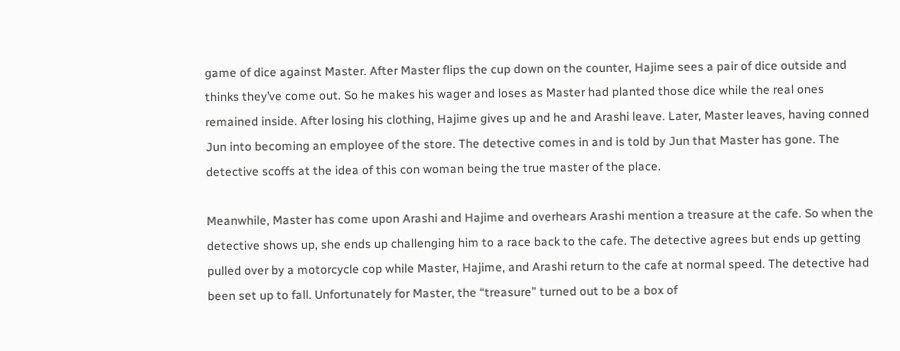game of dice against Master. After Master flips the cup down on the counter, Hajime sees a pair of dice outside and thinks they’ve come out. So he makes his wager and loses as Master had planted those dice while the real ones remained inside. After losing his clothing, Hajime gives up and he and Arashi leave. Later, Master leaves, having conned Jun into becoming an employee of the store. The detective comes in and is told by Jun that Master has gone. The detective scoffs at the idea of this con woman being the true master of the place.

Meanwhile, Master has come upon Arashi and Hajime and overhears Arashi mention a treasure at the cafe. So when the detective shows up, she ends up challenging him to a race back to the cafe. The detective agrees but ends up getting pulled over by a motorcycle cop while Master, Hajime, and Arashi return to the cafe at normal speed. The detective had been set up to fall. Unfortunately for Master, the “treasure” turned out to be a box of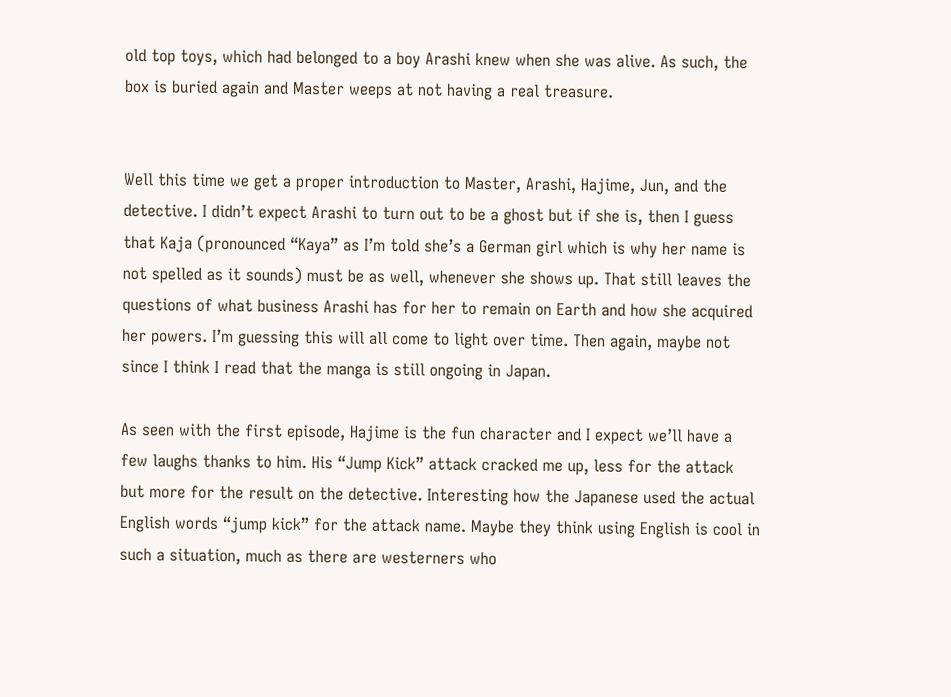old top toys, which had belonged to a boy Arashi knew when she was alive. As such, the box is buried again and Master weeps at not having a real treasure.


Well this time we get a proper introduction to Master, Arashi, Hajime, Jun, and the detective. I didn’t expect Arashi to turn out to be a ghost but if she is, then I guess that Kaja (pronounced “Kaya” as I’m told she’s a German girl which is why her name is not spelled as it sounds) must be as well, whenever she shows up. That still leaves the questions of what business Arashi has for her to remain on Earth and how she acquired her powers. I’m guessing this will all come to light over time. Then again, maybe not since I think I read that the manga is still ongoing in Japan.

As seen with the first episode, Hajime is the fun character and I expect we’ll have a few laughs thanks to him. His “Jump Kick” attack cracked me up, less for the attack but more for the result on the detective. Interesting how the Japanese used the actual English words “jump kick” for the attack name. Maybe they think using English is cool in such a situation, much as there are westerners who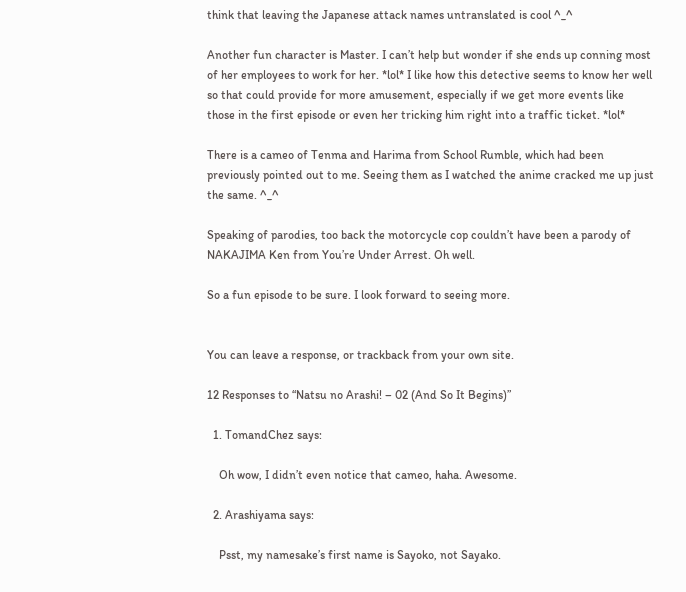think that leaving the Japanese attack names untranslated is cool ^_^

Another fun character is Master. I can’t help but wonder if she ends up conning most of her employees to work for her. *lol* I like how this detective seems to know her well so that could provide for more amusement, especially if we get more events like those in the first episode or even her tricking him right into a traffic ticket. *lol*

There is a cameo of Tenma and Harima from School Rumble, which had been previously pointed out to me. Seeing them as I watched the anime cracked me up just the same. ^_^

Speaking of parodies, too back the motorcycle cop couldn’t have been a parody of NAKAJIMA Ken from You’re Under Arrest. Oh well.

So a fun episode to be sure. I look forward to seeing more.


You can leave a response, or trackback from your own site.

12 Responses to “Natsu no Arashi! – 02 (And So It Begins)”

  1. TomandChez says:

    Oh wow, I didn’t even notice that cameo, haha. Awesome.

  2. Arashiyama says:

    Psst, my namesake’s first name is Sayoko, not Sayako.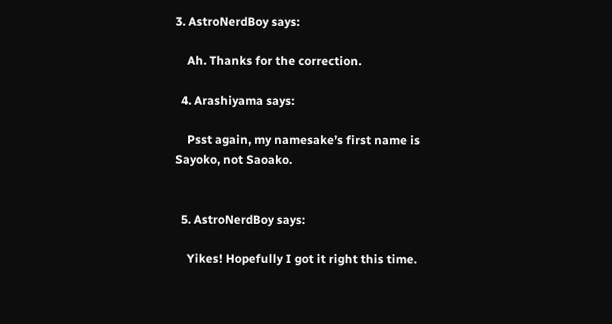3. AstroNerdBoy says:

    Ah. Thanks for the correction.

  4. Arashiyama says:

    Psst again, my namesake’s first name is Sayoko, not Saoako.


  5. AstroNerdBoy says:

    Yikes! Hopefully I got it right this time.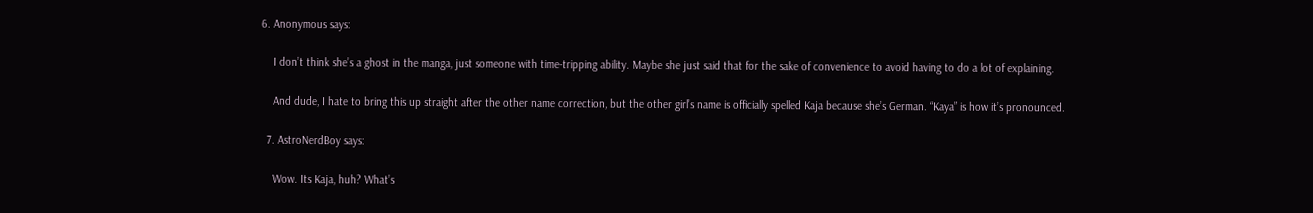6. Anonymous says:

    I don’t think she’s a ghost in the manga, just someone with time-tripping ability. Maybe she just said that for the sake of convenience to avoid having to do a lot of explaining.

    And dude, I hate to bring this up straight after the other name correction, but the other girl’s name is officially spelled Kaja because she’s German. “Kaya” is how it’s pronounced.

  7. AstroNerdBoy says:

    Wow. Its Kaja, huh? What’s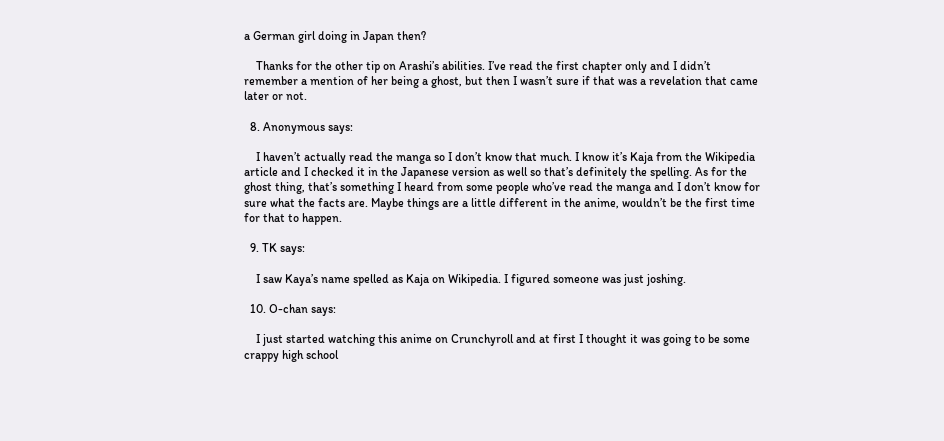a German girl doing in Japan then?

    Thanks for the other tip on Arashi’s abilities. I’ve read the first chapter only and I didn’t remember a mention of her being a ghost, but then I wasn’t sure if that was a revelation that came later or not.

  8. Anonymous says:

    I haven’t actually read the manga so I don’t know that much. I know it’s Kaja from the Wikipedia article and I checked it in the Japanese version as well so that’s definitely the spelling. As for the ghost thing, that’s something I heard from some people who’ve read the manga and I don’t know for sure what the facts are. Maybe things are a little different in the anime, wouldn’t be the first time for that to happen.

  9. TK says:

    I saw Kaya’s name spelled as Kaja on Wikipedia. I figured someone was just joshing.

  10. O-chan says:

    I just started watching this anime on Crunchyroll and at first I thought it was going to be some crappy high school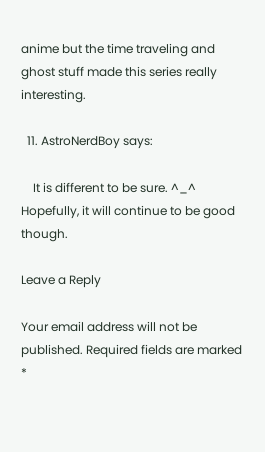anime but the time traveling and ghost stuff made this series really interesting.

  11. AstroNerdBoy says:

    It is different to be sure. ^_^ Hopefully, it will continue to be good though.

Leave a Reply

Your email address will not be published. Required fields are marked *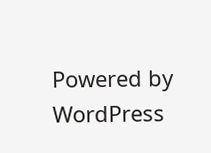Powered by WordPress